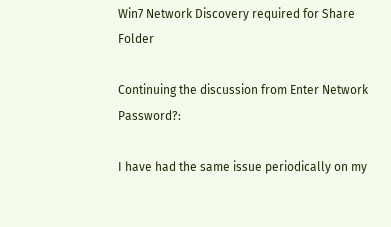Win7 Network Discovery required for Share Folder

Continuing the discussion from Enter Network Password?:

I have had the same issue periodically on my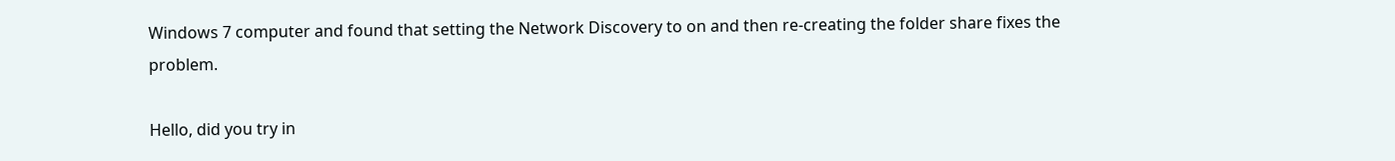Windows 7 computer and found that setting the Network Discovery to on and then re-creating the folder share fixes the problem.

Hello, did you try in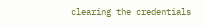clearing the credentials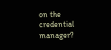on the credential manager?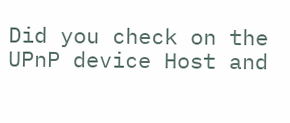Did you check on the UPnP device Host and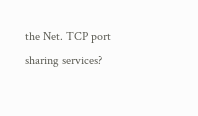the Net. TCP port sharing services?